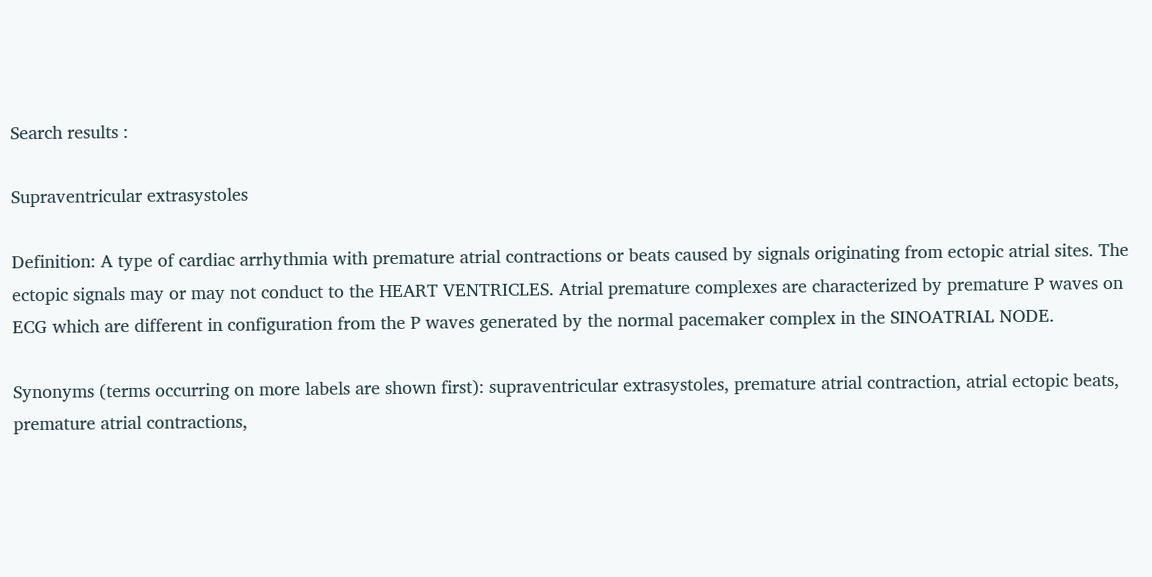Search results :

Supraventricular extrasystoles

Definition: A type of cardiac arrhythmia with premature atrial contractions or beats caused by signals originating from ectopic atrial sites. The ectopic signals may or may not conduct to the HEART VENTRICLES. Atrial premature complexes are characterized by premature P waves on ECG which are different in configuration from the P waves generated by the normal pacemaker complex in the SINOATRIAL NODE.

Synonyms (terms occurring on more labels are shown first): supraventricular extrasystoles, premature atrial contraction, atrial ectopic beats, premature atrial contractions,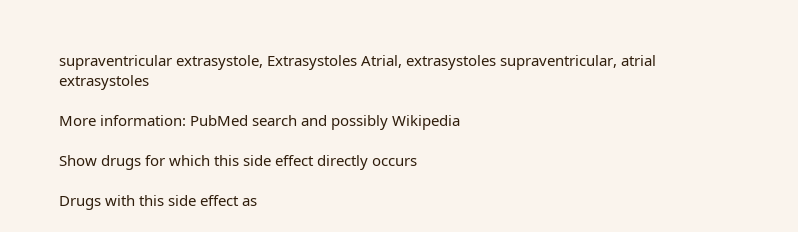supraventricular extrasystole, Extrasystoles Atrial, extrasystoles supraventricular, atrial extrasystoles

More information: PubMed search and possibly Wikipedia

Show drugs for which this side effect directly occurs

Drugs with this side effect as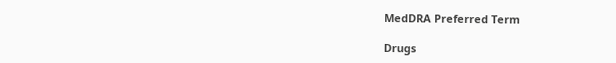MedDRA Preferred Term

Drugs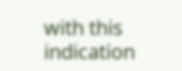with this indication